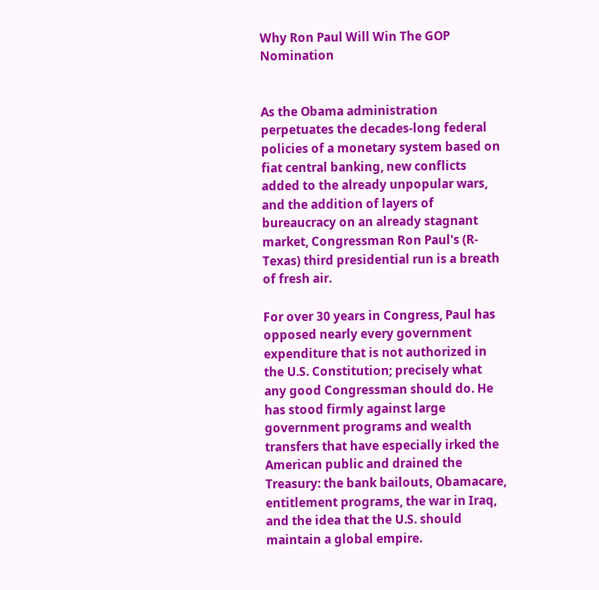Why Ron Paul Will Win The GOP Nomination


As the Obama administration perpetuates the decades-long federal policies of a monetary system based on fiat central banking, new conflicts added to the already unpopular wars, and the addition of layers of bureaucracy on an already stagnant market, Congressman Ron Paul's (R-Texas) third presidential run is a breath of fresh air.

For over 30 years in Congress, Paul has opposed nearly every government expenditure that is not authorized in the U.S. Constitution; precisely what any good Congressman should do. He has stood firmly against large government programs and wealth transfers that have especially irked the American public and drained the Treasury: the bank bailouts, Obamacare, entitlement programs, the war in Iraq, and the idea that the U.S. should maintain a global empire.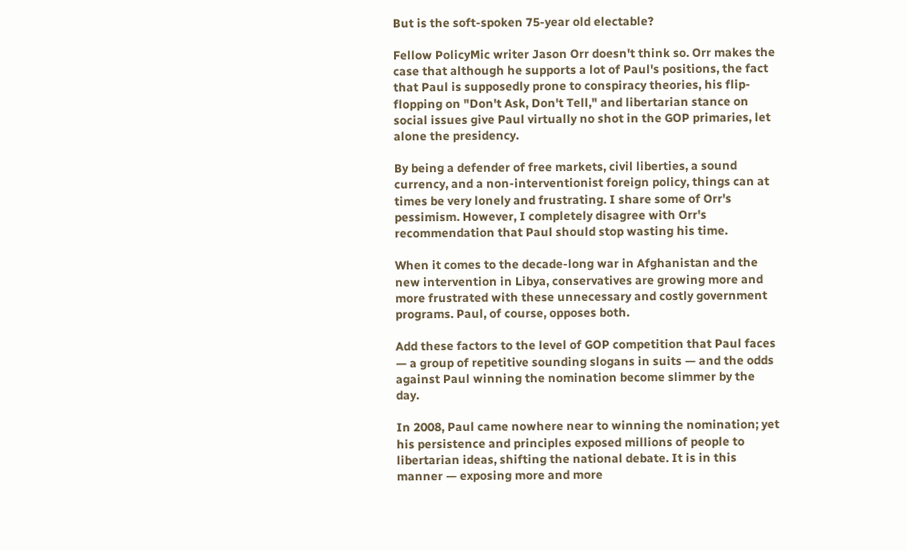But is the soft-spoken 75-year old electable?

Fellow PolicyMic writer Jason Orr doesn't think so. Orr makes the case that although he supports a lot of Paul's positions, the fact that Paul is supposedly prone to conspiracy theories, his flip-flopping on "Don't Ask, Don't Tell," and libertarian stance on social issues give Paul virtually no shot in the GOP primaries, let alone the presidency.

By being a defender of free markets, civil liberties, a sound currency, and a non-interventionist foreign policy, things can at times be very lonely and frustrating. I share some of Orr's pessimism. However, I completely disagree with Orr's recommendation that Paul should stop wasting his time.

When it comes to the decade-long war in Afghanistan and the new intervention in Libya, conservatives are growing more and more frustrated with these unnecessary and costly government programs. Paul, of course, opposes both.

Add these factors to the level of GOP competition that Paul faces — a group of repetitive sounding slogans in suits — and the odds against Paul winning the nomination become slimmer by the day.

In 2008, Paul came nowhere near to winning the nomination; yet his persistence and principles exposed millions of people to libertarian ideas, shifting the national debate. It is in this manner — exposing more and more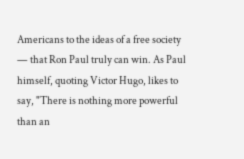Americans to the ideas of a free society — that Ron Paul truly can win. As Paul himself, quoting Victor Hugo, likes to say, "There is nothing more powerful than an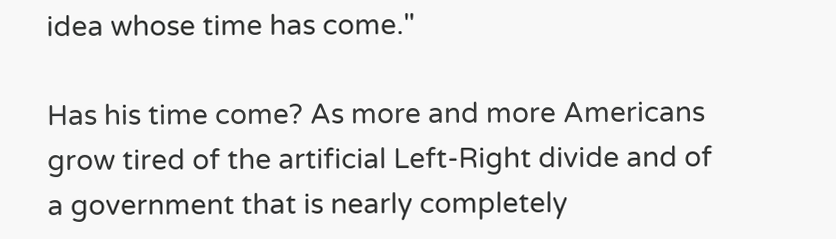idea whose time has come."

Has his time come? As more and more Americans grow tired of the artificial Left-Right divide and of a government that is nearly completely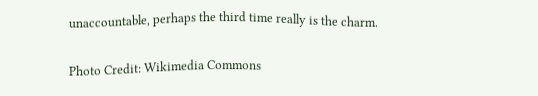unaccountable, perhaps the third time really is the charm.

Photo Credit: Wikimedia Commons